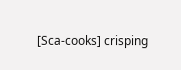[Sca-cooks] crisping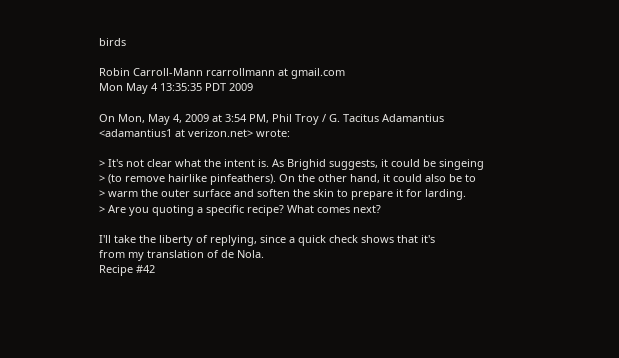birds

Robin Carroll-Mann rcarrollmann at gmail.com
Mon May 4 13:35:35 PDT 2009

On Mon, May 4, 2009 at 3:54 PM, Phil Troy / G. Tacitus Adamantius
<adamantius1 at verizon.net> wrote:

> It's not clear what the intent is. As Brighid suggests, it could be singeing
> (to remove hairlike pinfeathers). On the other hand, it could also be to
> warm the outer surface and soften the skin to prepare it for larding.
> Are you quoting a specific recipe? What comes next?

I'll take the liberty of replying, since a quick check shows that it's
from my translation of de Nola.
Recipe #42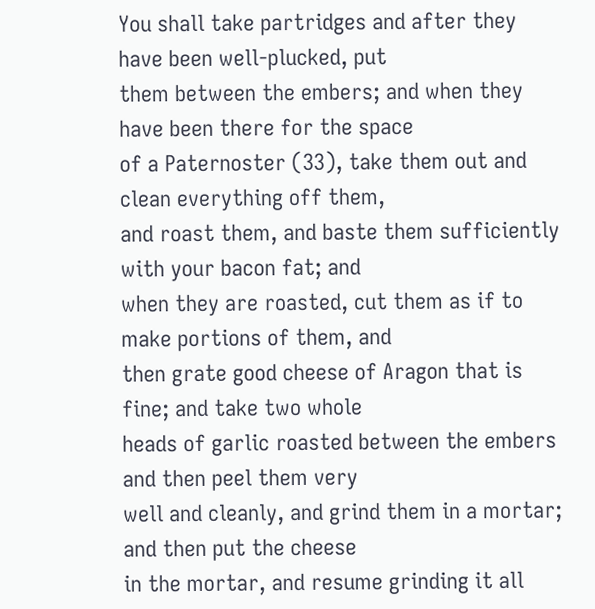You shall take partridges and after they have been well-plucked, put
them between the embers; and when they have been there for the space
of a Paternoster (33), take them out and clean everything off them,
and roast them, and baste them sufficiently with your bacon fat; and
when they are roasted, cut them as if to make portions of them, and
then grate good cheese of Aragon that is fine; and take two whole
heads of garlic roasted between the embers and then peel them very
well and cleanly, and grind them in a mortar; and then put the cheese
in the mortar, and resume grinding it all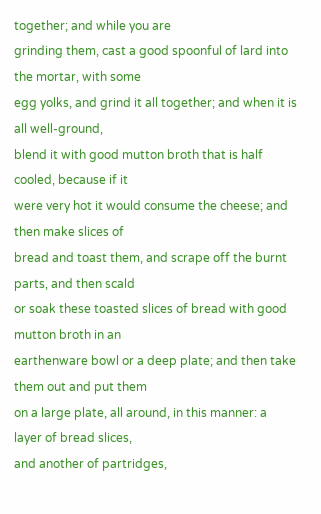together; and while you are
grinding them, cast a good spoonful of lard into the mortar, with some
egg yolks, and grind it all together; and when it is all well-ground,
blend it with good mutton broth that is half cooled, because if it
were very hot it would consume the cheese; and then make slices of
bread and toast them, and scrape off the burnt parts, and then scald
or soak these toasted slices of bread with good mutton broth in an
earthenware bowl or a deep plate; and then take them out and put them
on a large plate, all around, in this manner: a layer of bread slices,
and another of partridges,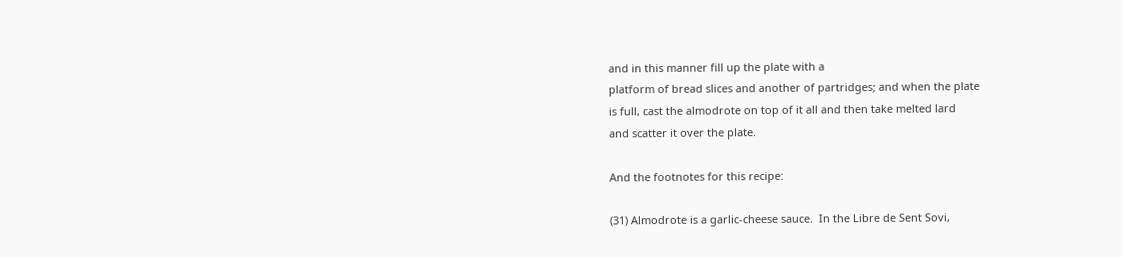and in this manner fill up the plate with a
platform of bread slices and another of partridges; and when the plate
is full, cast the almodrote on top of it all and then take melted lard
and scatter it over the plate.

And the footnotes for this recipe:

(31) Almodrote is a garlic-cheese sauce.  In the Libre de Sent Sovi,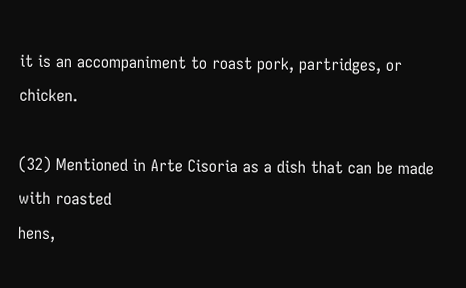it is an accompaniment to roast pork, partridges, or chicken.

(32) Mentioned in Arte Cisoria as a dish that can be made with roasted
hens,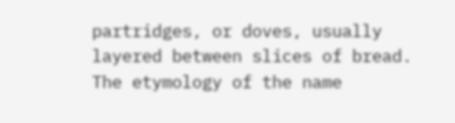partridges, or doves, usually layered between slices of bread.
The etymology of the name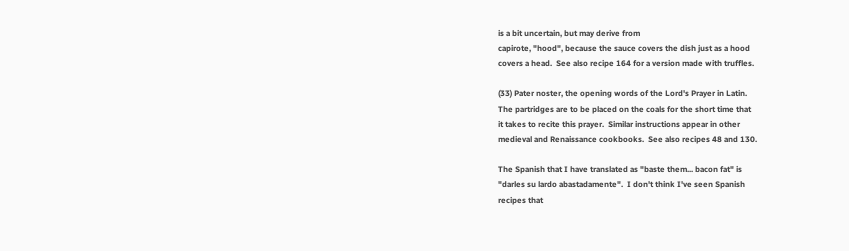is a bit uncertain, but may derive from
capirote, "hood", because the sauce covers the dish just as a hood
covers a head.  See also recipe 164 for a version made with truffles.

(33) Pater noster, the opening words of the Lord's Prayer in Latin.
The partridges are to be placed on the coals for the short time that
it takes to recite this prayer.  Similar instructions appear in other
medieval and Renaissance cookbooks.  See also recipes 48 and 130.

The Spanish that I have translated as "baste them... bacon fat" is
"darles su lardo abastadamente".  I don't think I've seen Spanish
recipes that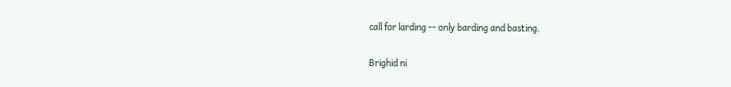call for larding -- only barding and basting.

Brighid ni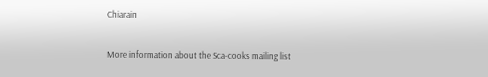Chiarain

More information about the Sca-cooks mailing list